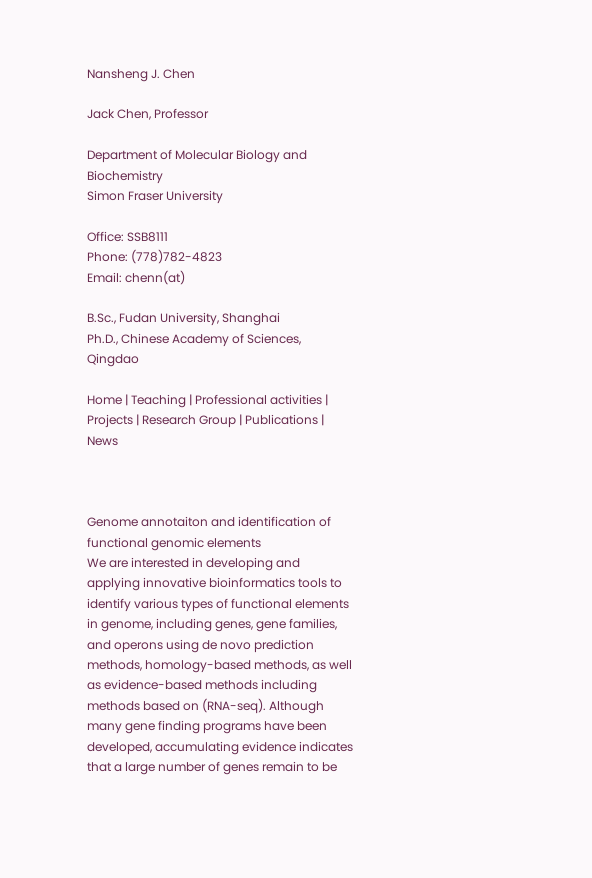Nansheng J. Chen

Jack Chen, Professor

Department of Molecular Biology and Biochemistry
Simon Fraser University

Office: SSB8111
Phone: (778)782-4823
Email: chenn(at)

B.Sc., Fudan University, Shanghai
Ph.D., Chinese Academy of Sciences, Qingdao

Home | Teaching | Professional activities | Projects | Research Group | Publications | News



Genome annotaiton and identification of functional genomic elements
We are interested in developing and applying innovative bioinformatics tools to identify various types of functional elements in genome, including genes, gene families, and operons using de novo prediction methods, homology-based methods, as well as evidence-based methods including methods based on (RNA-seq). Although many gene finding programs have been developed, accumulating evidence indicates that a large number of genes remain to be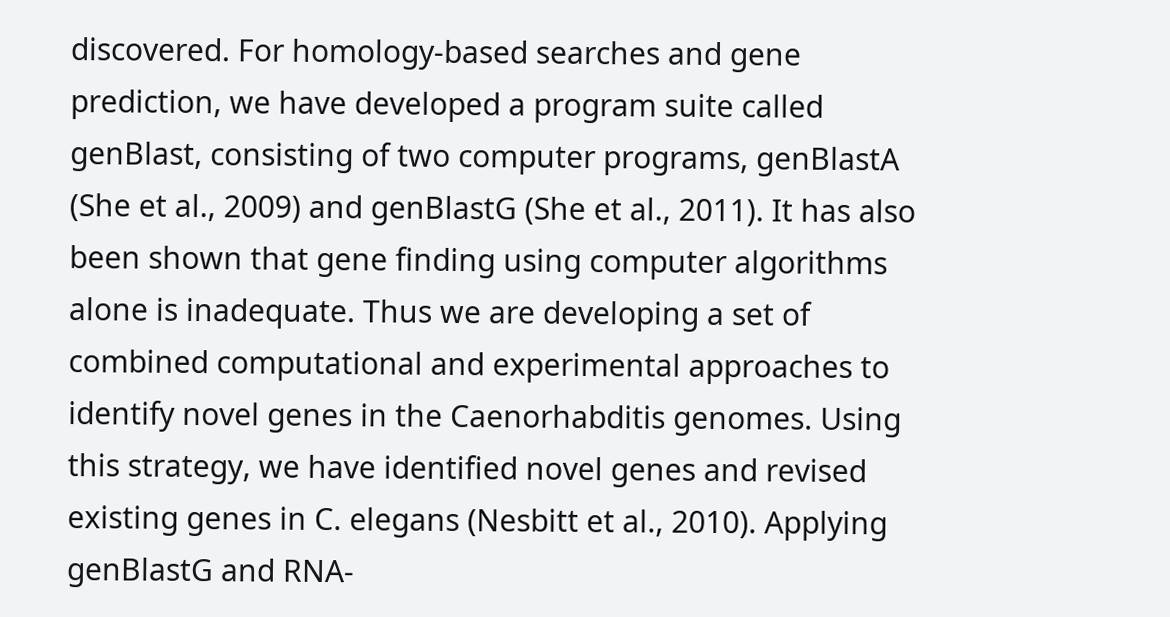discovered. For homology-based searches and gene prediction, we have developed a program suite called genBlast, consisting of two computer programs, genBlastA (She et al., 2009) and genBlastG (She et al., 2011). It has also been shown that gene finding using computer algorithms alone is inadequate. Thus we are developing a set of combined computational and experimental approaches to identify novel genes in the Caenorhabditis genomes. Using this strategy, we have identified novel genes and revised existing genes in C. elegans (Nesbitt et al., 2010). Applying genBlastG and RNA-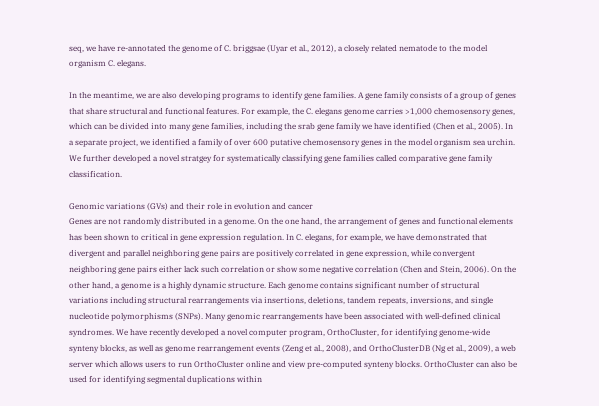seq, we have re-annotated the genome of C. briggsae (Uyar et al., 2012), a closely related nematode to the model organism C. elegans.

In the meantime, we are also developing programs to identify gene families. A gene family consists of a group of genes that share structural and functional features. For example, the C. elegans genome carries >1,000 chemosensory genes, which can be divided into many gene families, including the srab gene family we have identified (Chen et al., 2005). In a separate project, we identified a family of over 600 putative chemosensory genes in the model organism sea urchin. We further developed a novel stratgey for systematically classifying gene families called comparative gene family classification.

Genomic variations (GVs) and their role in evolution and cancer
Genes are not randomly distributed in a genome. On the one hand, the arrangement of genes and functional elements has been shown to critical in gene expression regulation. In C. elegans, for example, we have demonstrated that divergent and parallel neighboring gene pairs are positively correlated in gene expression, while convergent neighboring gene pairs either lack such correlation or show some negative correlation (Chen and Stein, 2006). On the other hand, a genome is a highly dynamic structure. Each genome contains significant number of structural variations including structural rearrangements via insertions, deletions, tandem repeats, inversions, and single nucleotide polymorphisms (SNPs). Many genomic rearrangements have been associated with well-defined clinical syndromes. We have recently developed a novel computer program, OrthoCluster, for identifying genome-wide synteny blocks, as well as genome rearrangement events (Zeng et al., 2008), and OrthoClusterDB (Ng et al., 2009), a web server which allows users to run OrthoCluster online and view pre-computed synteny blocks. OrthoCluster can also be used for identifying segmental duplications within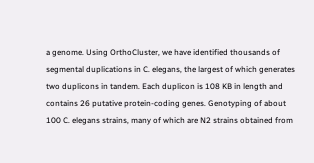a genome. Using OrthoCluster, we have identified thousands of segmental duplications in C. elegans, the largest of which generates two duplicons in tandem. Each duplicon is 108 KB in length and contains 26 putative protein-coding genes. Genotyping of about 100 C. elegans strains, many of which are N2 strains obtained from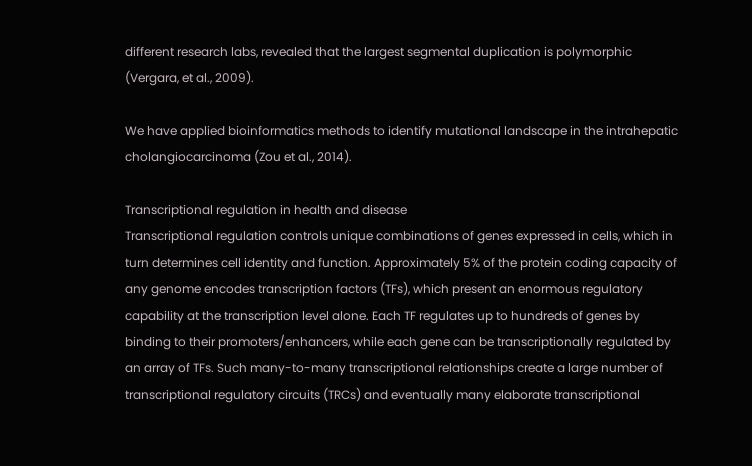different research labs, revealed that the largest segmental duplication is polymorphic (Vergara, et al., 2009).

We have applied bioinformatics methods to identify mutational landscape in the intrahepatic cholangiocarcinoma (Zou et al., 2014).

Transcriptional regulation in health and disease
Transcriptional regulation controls unique combinations of genes expressed in cells, which in turn determines cell identity and function. Approximately 5% of the protein coding capacity of any genome encodes transcription factors (TFs), which present an enormous regulatory capability at the transcription level alone. Each TF regulates up to hundreds of genes by binding to their promoters/enhancers, while each gene can be transcriptionally regulated by an array of TFs. Such many-to-many transcriptional relationships create a large number of transcriptional regulatory circuits (TRCs) and eventually many elaborate transcriptional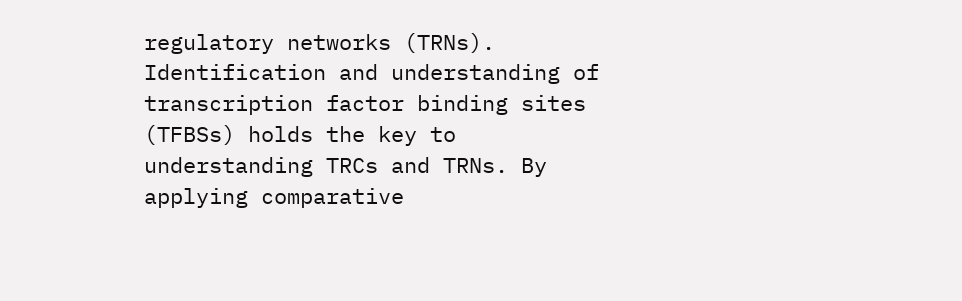regulatory networks (TRNs). Identification and understanding of transcription factor binding sites (TFBSs) holds the key to understanding TRCs and TRNs. By applying comparative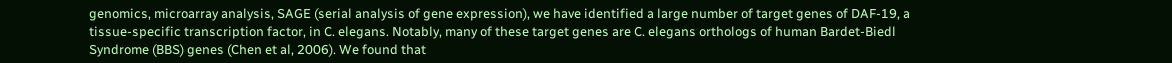genomics, microarray analysis, SAGE (serial analysis of gene expression), we have identified a large number of target genes of DAF-19, a tissue-specific transcription factor, in C. elegans. Notably, many of these target genes are C. elegans orthologs of human Bardet-Biedl Syndrome (BBS) genes (Chen et al, 2006). We found that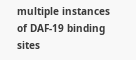multiple instances of DAF-19 binding sites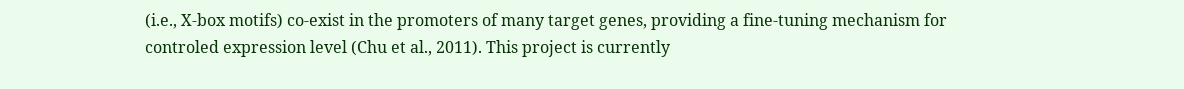(i.e., X-box motifs) co-exist in the promoters of many target genes, providing a fine-tuning mechanism for controled expression level (Chu et al., 2011). This project is currently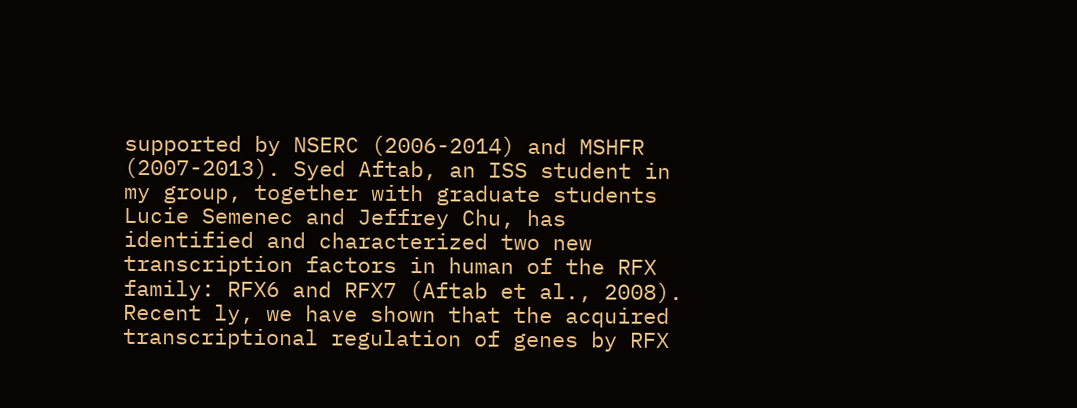supported by NSERC (2006-2014) and MSHFR (2007-2013). Syed Aftab, an ISS student in my group, together with graduate students Lucie Semenec and Jeffrey Chu, has identified and characterized two new transcription factors in human of the RFX family: RFX6 and RFX7 (Aftab et al., 2008). Recent ly, we have shown that the acquired transcriptional regulation of genes by RFX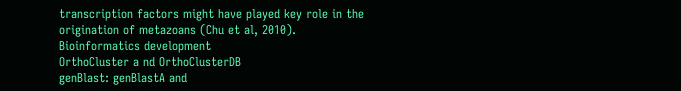transcription factors might have played key role in the origination of metazoans (Chu et al, 2010).
Bioinformatics development
OrthoCluster a nd OrthoClusterDB
genBlast: genBlastA and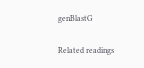genBlastG

Related readings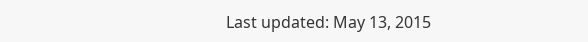Last updated: May 13, 2015